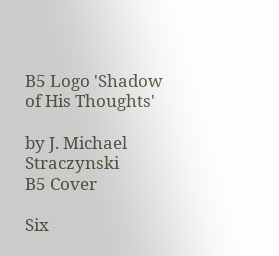B5 Logo 'Shadow of His Thoughts'

by J. Michael Straczynski
B5 Cover

Six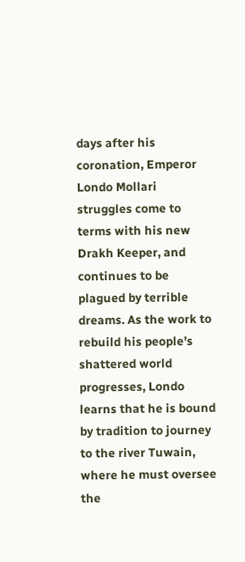days after his coronation, Emperor Londo Mollari struggles come to terms with his new Drakh Keeper, and continues to be plagued by terrible dreams. As the work to rebuild his people’s shattered world progresses, Londo learns that he is bound by tradition to journey to the river Tuwain, where he must oversee the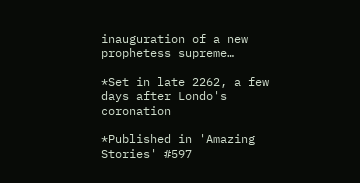inauguration of a new prophetess supreme…

*Set in late 2262, a few days after Londo's coronation

*Published in 'Amazing Stories' #597